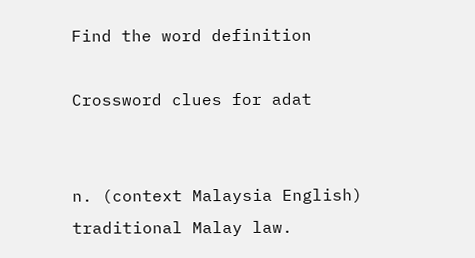Find the word definition

Crossword clues for adat


n. (context Malaysia English) traditional Malay law.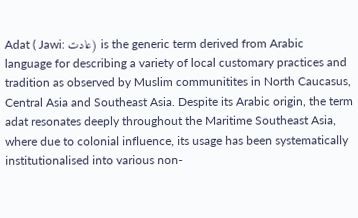Adat ( Jawi: عادت) is the generic term derived from Arabic language for describing a variety of local customary practices and tradition as observed by Muslim communitites in North Caucasus, Central Asia and Southeast Asia. Despite its Arabic origin, the term adat resonates deeply throughout the Maritime Southeast Asia, where due to colonial influence, its usage has been systematically institutionalised into various non-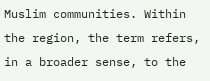Muslim communities. Within the region, the term refers, in a broader sense, to the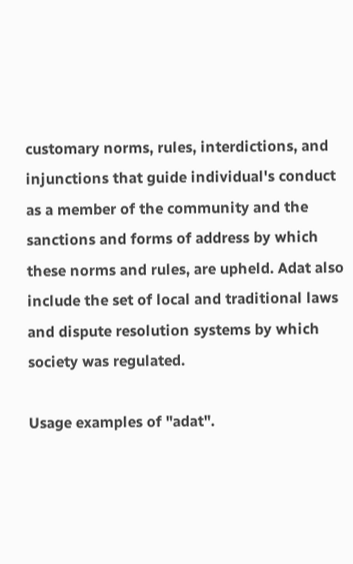customary norms, rules, interdictions, and injunctions that guide individual's conduct as a member of the community and the sanctions and forms of address by which these norms and rules, are upheld. Adat also include the set of local and traditional laws and dispute resolution systems by which society was regulated.

Usage examples of "adat".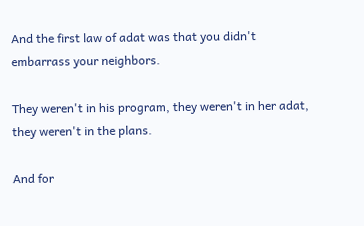And the first law of adat was that you didn't embarrass your neighbors.

They weren't in his program, they weren't in her adat, they weren't in the plans.

And for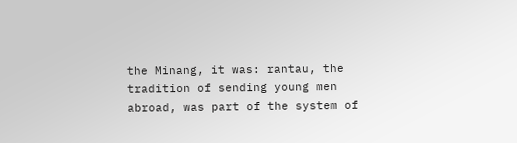the Minang, it was: rantau, the tradition of sending young men abroad, was part of the system of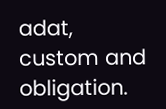adat, custom and obligation.